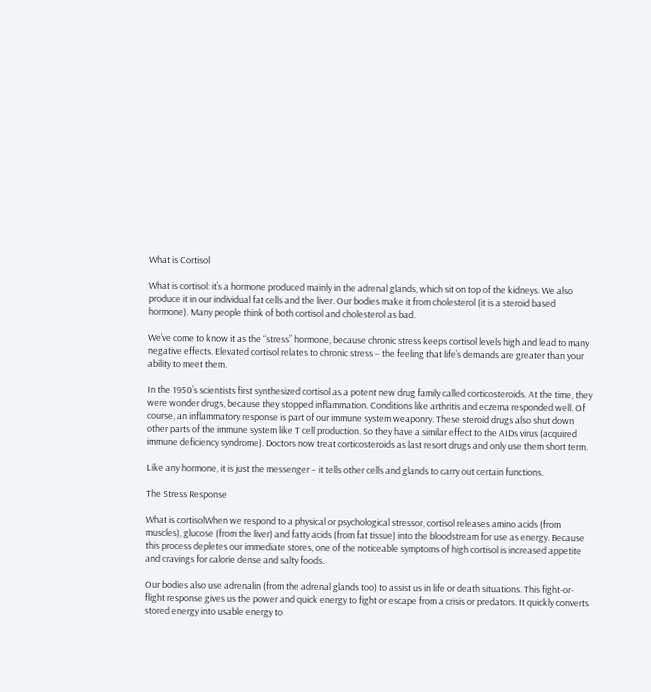What is Cortisol

What is cortisol: it’s a hormone produced mainly in the adrenal glands, which sit on top of the kidneys. We also produce it in our individual fat cells and the liver. Our bodies make it from cholesterol (it is a steroid based hormone). Many people think of both cortisol and cholesterol as bad.

We’ve come to know it as the “stress” hormone, because chronic stress keeps cortisol levels high and lead to many negative effects. Elevated cortisol relates to chronic stress – the feeling that life’s demands are greater than your ability to meet them.

In the 1950’s scientists first synthesized cortisol as a potent new drug family called corticosteroids. At the time, they were wonder drugs, because they stopped inflammation. Conditions like arthritis and eczema responded well. Of course, an inflammatory response is part of our immune system weaponry. These steroid drugs also shut down other parts of the immune system like T cell production. So they have a similar effect to the AIDs virus (acquired immune deficiency syndrome). Doctors now treat corticosteroids as last resort drugs and only use them short term.

Like any hormone, it is just the messenger – it tells other cells and glands to carry out certain functions.

The Stress Response

What is cortisolWhen we respond to a physical or psychological stressor, cortisol releases amino acids (from muscles), glucose (from the liver) and fatty acids (from fat tissue) into the bloodstream for use as energy. Because this process depletes our immediate stores, one of the noticeable symptoms of high cortisol is increased appetite and cravings for calorie dense and salty foods.

Our bodies also use adrenalin (from the adrenal glands too) to assist us in life or death situations. This fight-or-flight response gives us the power and quick energy to fight or escape from a crisis or predators. It quickly converts stored energy into usable energy to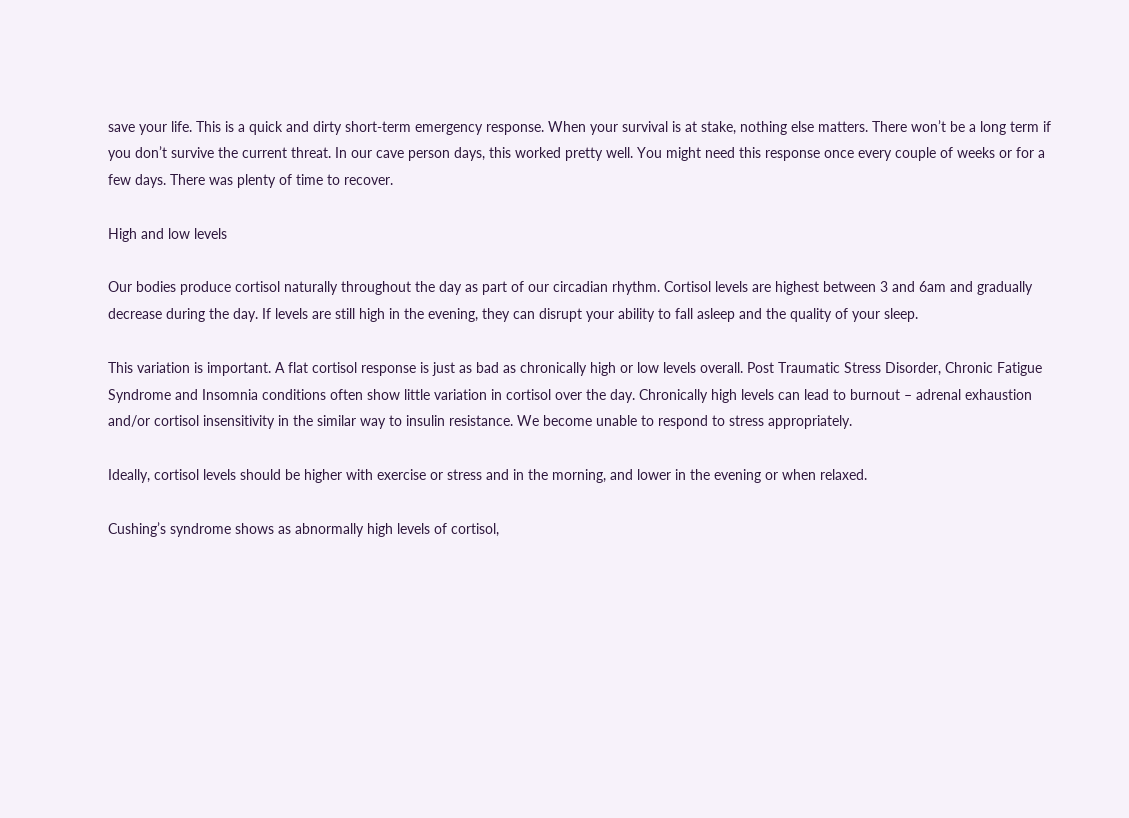save your life. This is a quick and dirty short-term emergency response. When your survival is at stake, nothing else matters. There won’t be a long term if you don’t survive the current threat. In our cave person days, this worked pretty well. You might need this response once every couple of weeks or for a few days. There was plenty of time to recover.

High and low levels

Our bodies produce cortisol naturally throughout the day as part of our circadian rhythm. Cortisol levels are highest between 3 and 6am and gradually decrease during the day. If levels are still high in the evening, they can disrupt your ability to fall asleep and the quality of your sleep.

This variation is important. A flat cortisol response is just as bad as chronically high or low levels overall. Post Traumatic Stress Disorder, Chronic Fatigue Syndrome and Insomnia conditions often show little variation in cortisol over the day. Chronically high levels can lead to burnout – adrenal exhaustion and/or cortisol insensitivity in the similar way to insulin resistance. We become unable to respond to stress appropriately.

Ideally, cortisol levels should be higher with exercise or stress and in the morning, and lower in the evening or when relaxed.

Cushing’s syndrome shows as abnormally high levels of cortisol,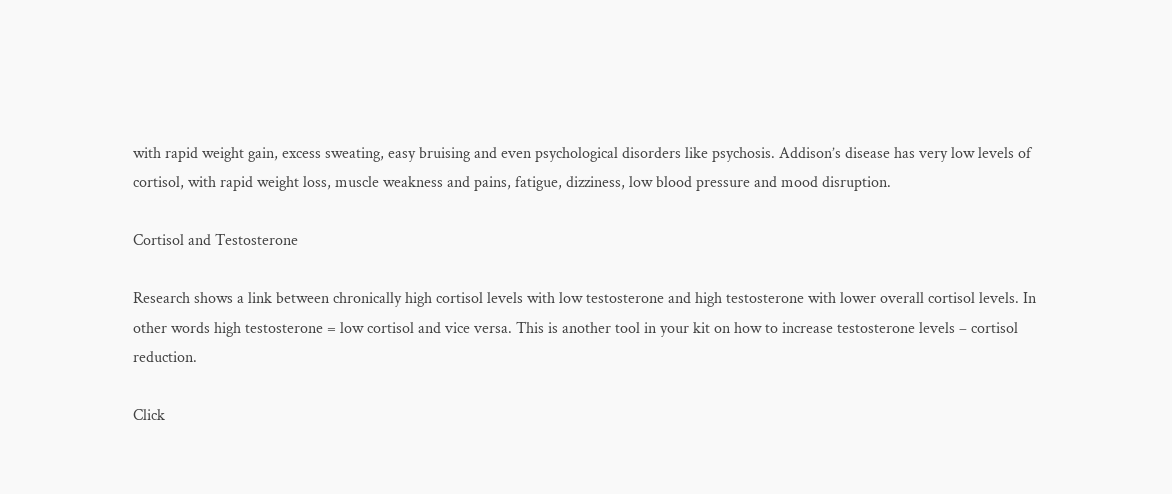with rapid weight gain, excess sweating, easy bruising and even psychological disorders like psychosis. Addison’s disease has very low levels of cortisol, with rapid weight loss, muscle weakness and pains, fatigue, dizziness, low blood pressure and mood disruption.

Cortisol and Testosterone

Research shows a link between chronically high cortisol levels with low testosterone and high testosterone with lower overall cortisol levels. In other words high testosterone = low cortisol and vice versa. This is another tool in your kit on how to increase testosterone levels – cortisol reduction.

Click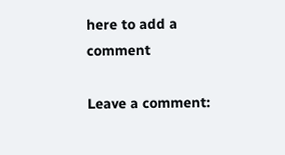here to add a comment

Leave a comment: